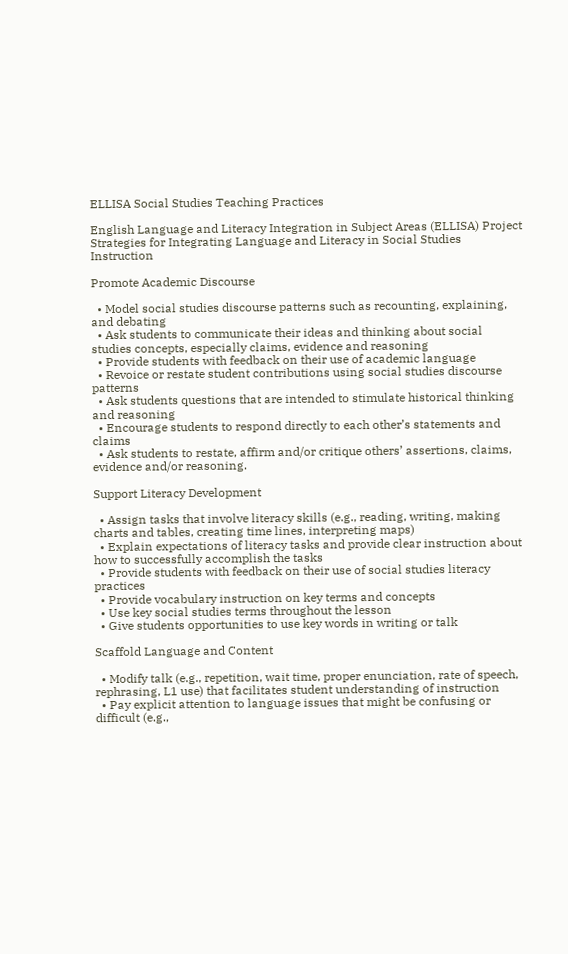ELLISA Social Studies Teaching Practices

English Language and Literacy Integration in Subject Areas (ELLISA) Project
Strategies for Integrating Language and Literacy in Social Studies Instruction

Promote Academic Discourse

  • Model social studies discourse patterns such as recounting, explaining, and debating
  • Ask students to communicate their ideas and thinking about social studies concepts, especially claims, evidence and reasoning
  • Provide students with feedback on their use of academic language
  • Revoice or restate student contributions using social studies discourse patterns
  • Ask students questions that are intended to stimulate historical thinking and reasoning
  • Encourage students to respond directly to each other’s statements and claims
  • Ask students to restate, affirm and/or critique others’ assertions, claims, evidence and/or reasoning.

Support Literacy Development

  • Assign tasks that involve literacy skills (e.g., reading, writing, making charts and tables, creating time lines, interpreting maps)
  • Explain expectations of literacy tasks and provide clear instruction about how to successfully accomplish the tasks
  • Provide students with feedback on their use of social studies literacy practices
  • Provide vocabulary instruction on key terms and concepts
  • Use key social studies terms throughout the lesson
  • Give students opportunities to use key words in writing or talk

Scaffold Language and Content

  • Modify talk (e.g., repetition, wait time, proper enunciation, rate of speech, rephrasing, L1 use) that facilitates student understanding of instruction
  • Pay explicit attention to language issues that might be confusing or difficult (e.g.,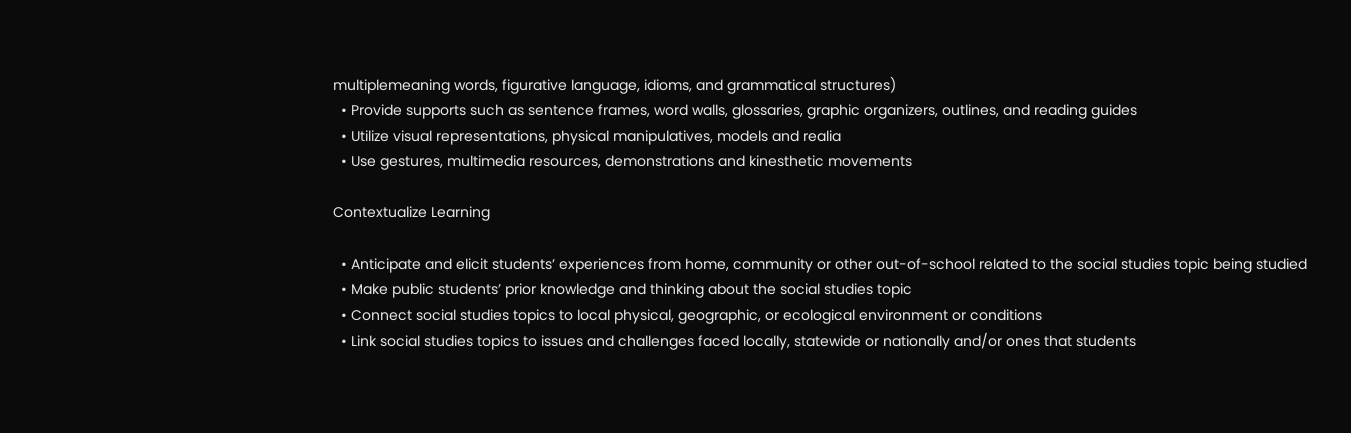multiplemeaning words, figurative language, idioms, and grammatical structures)
  • Provide supports such as sentence frames, word walls, glossaries, graphic organizers, outlines, and reading guides
  • Utilize visual representations, physical manipulatives, models and realia
  • Use gestures, multimedia resources, demonstrations and kinesthetic movements

Contextualize Learning

  • Anticipate and elicit students’ experiences from home, community or other out-of-school related to the social studies topic being studied
  • Make public students’ prior knowledge and thinking about the social studies topic
  • Connect social studies topics to local physical, geographic, or ecological environment or conditions
  • Link social studies topics to issues and challenges faced locally, statewide or nationally and/or ones that students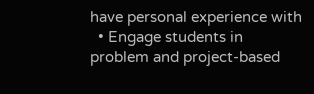have personal experience with
  • Engage students in problem and project-based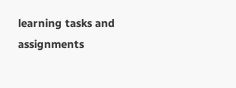learning tasks and assignments